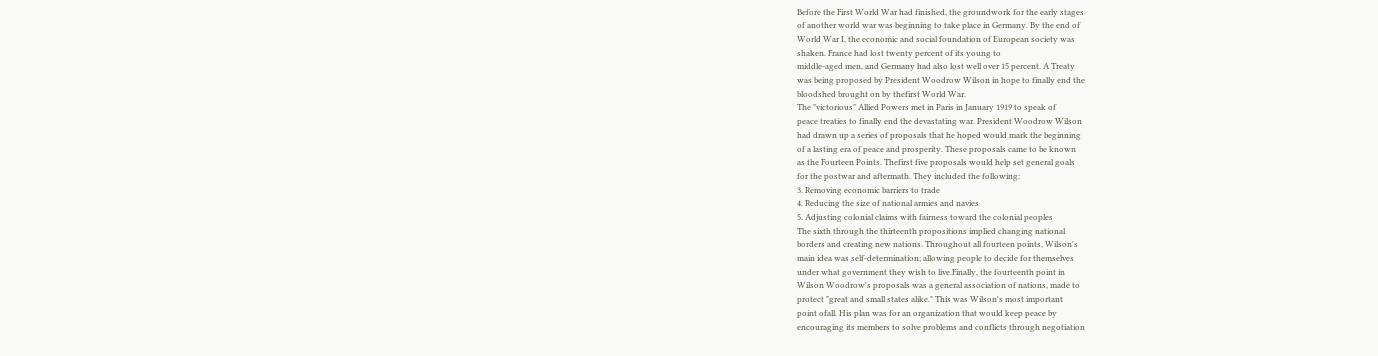Before the First World War had finished, the groundwork for the early stages
of another world war was beginning to take place in Germany. By the end of
World War I, the economic and social foundation of European society was
shaken. France had lost twenty percent of its young to
middle-aged men, and Germany had also lost well over 15 percent. A Treaty
was being proposed by President Woodrow Wilson in hope to finally end the
bloodshed brought on by thefirst World War.
The "victorious" Allied Powers met in Paris in January 1919 to speak of
peace treaties to finally end the devastating war. President Woodrow Wilson
had drawn up a series of proposals that he hoped would mark the beginning
of a lasting era of peace and prosperity. These proposals came to be known
as the Fourteen Points. Thefirst five proposals would help set general goals
for the postwar and aftermath. They included the following:
3. Removing economic barriers to trade
4. Reducing the size of national armies and navies
5. Adjusting colonial claims with fairness toward the colonial peoples
The sixth through the thirteenth propositions implied changing national
borders and creating new nations. Throughout all fourteen points, Wilson's
main idea was self-determination; allowing people to decide for themselves
under what government they wish to live.Finally, the fourteenth point in
Wilson Woodrow's proposals was a general association of nations, made to
protect "great and small states alike." This was Wilson's most important
point ofall. His plan was for an organization that would keep peace by
encouraging its members to solve problems and conflicts through negotiation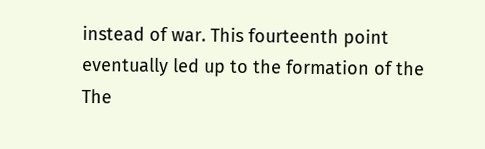instead of war. This fourteenth point eventually led up to the formation of the
The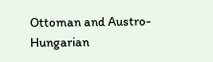Ottoman and Austro-Hungarian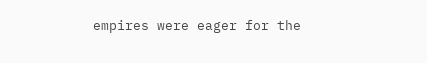empires were eager for the